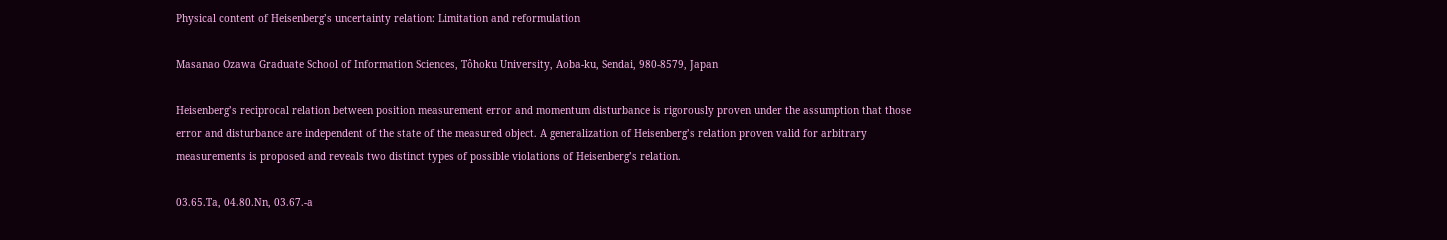Physical content of Heisenberg’s uncertainty relation: Limitation and reformulation

Masanao Ozawa Graduate School of Information Sciences, Tôhoku University, Aoba-ku, Sendai, 980-8579, Japan

Heisenberg’s reciprocal relation between position measurement error and momentum disturbance is rigorously proven under the assumption that those error and disturbance are independent of the state of the measured object. A generalization of Heisenberg’s relation proven valid for arbitrary measurements is proposed and reveals two distinct types of possible violations of Heisenberg’s relation.

03.65.Ta, 04.80.Nn, 03.67.-a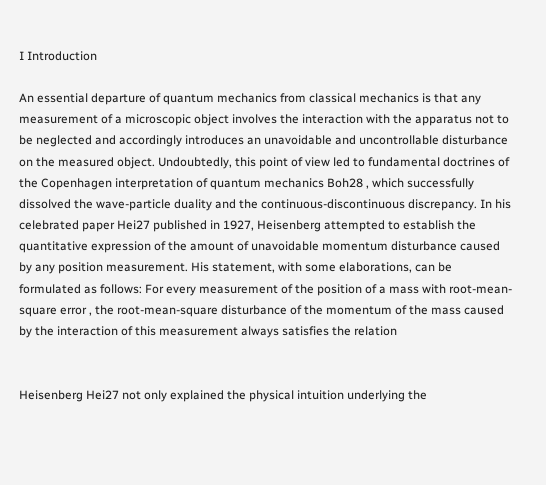I Introduction

An essential departure of quantum mechanics from classical mechanics is that any measurement of a microscopic object involves the interaction with the apparatus not to be neglected and accordingly introduces an unavoidable and uncontrollable disturbance on the measured object. Undoubtedly, this point of view led to fundamental doctrines of the Copenhagen interpretation of quantum mechanics Boh28 , which successfully dissolved the wave-particle duality and the continuous-discontinuous discrepancy. In his celebrated paper Hei27 published in 1927, Heisenberg attempted to establish the quantitative expression of the amount of unavoidable momentum disturbance caused by any position measurement. His statement, with some elaborations, can be formulated as follows: For every measurement of the position of a mass with root-mean-square error , the root-mean-square disturbance of the momentum of the mass caused by the interaction of this measurement always satisfies the relation


Heisenberg Hei27 not only explained the physical intuition underlying the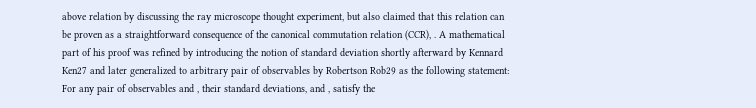above relation by discussing the ray microscope thought experiment, but also claimed that this relation can be proven as a straightforward consequence of the canonical commutation relation (CCR), . A mathematical part of his proof was refined by introducing the notion of standard deviation shortly afterward by Kennard Ken27 and later generalized to arbitrary pair of observables by Robertson Rob29 as the following statement: For any pair of observables and , their standard deviations, and , satisfy the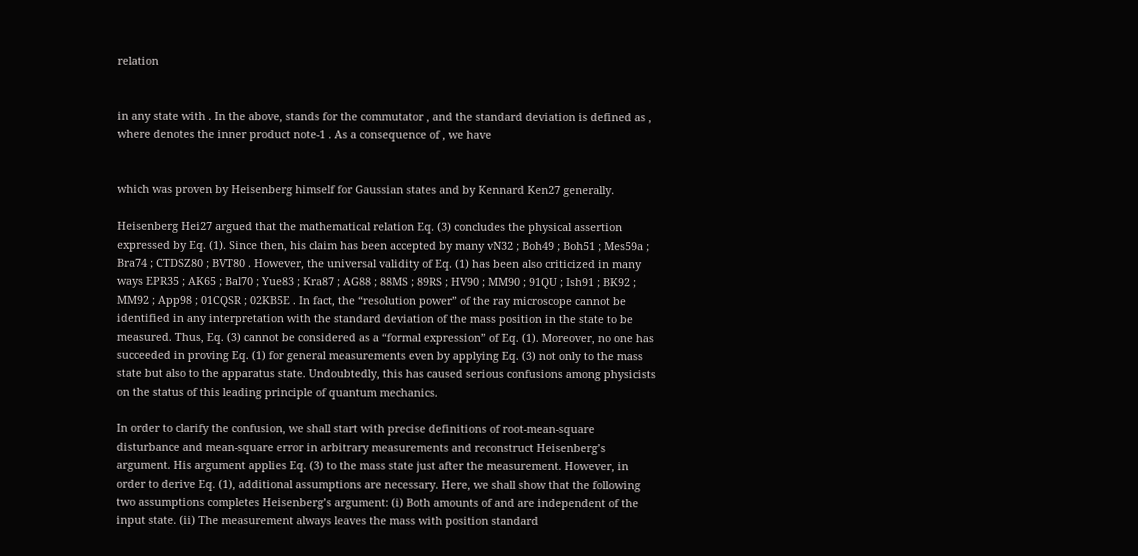relation


in any state with . In the above, stands for the commutator , and the standard deviation is defined as , where denotes the inner product note-1 . As a consequence of , we have


which was proven by Heisenberg himself for Gaussian states and by Kennard Ken27 generally.

Heisenberg Hei27 argued that the mathematical relation Eq. (3) concludes the physical assertion expressed by Eq. (1). Since then, his claim has been accepted by many vN32 ; Boh49 ; Boh51 ; Mes59a ; Bra74 ; CTDSZ80 ; BVT80 . However, the universal validity of Eq. (1) has been also criticized in many ways EPR35 ; AK65 ; Bal70 ; Yue83 ; Kra87 ; AG88 ; 88MS ; 89RS ; HV90 ; MM90 ; 91QU ; Ish91 ; BK92 ; MM92 ; App98 ; 01CQSR ; 02KB5E . In fact, the “resolution power” of the ray microscope cannot be identified in any interpretation with the standard deviation of the mass position in the state to be measured. Thus, Eq. (3) cannot be considered as a “formal expression” of Eq. (1). Moreover, no one has succeeded in proving Eq. (1) for general measurements even by applying Eq. (3) not only to the mass state but also to the apparatus state. Undoubtedly, this has caused serious confusions among physicists on the status of this leading principle of quantum mechanics.

In order to clarify the confusion, we shall start with precise definitions of root-mean-square disturbance and mean-square error in arbitrary measurements and reconstruct Heisenberg’s argument. His argument applies Eq. (3) to the mass state just after the measurement. However, in order to derive Eq. (1), additional assumptions are necessary. Here, we shall show that the following two assumptions completes Heisenberg’s argument: (i) Both amounts of and are independent of the input state. (ii) The measurement always leaves the mass with position standard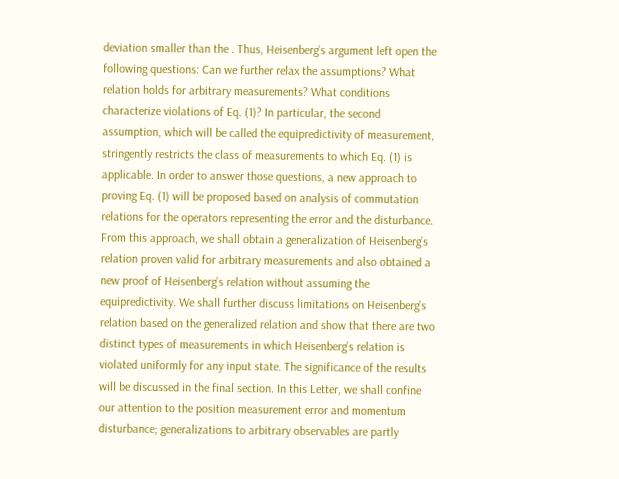deviation smaller than the . Thus, Heisenberg’s argument left open the following questions: Can we further relax the assumptions? What relation holds for arbitrary measurements? What conditions characterize violations of Eq. (1)? In particular, the second assumption, which will be called the equipredictivity of measurement, stringently restricts the class of measurements to which Eq. (1) is applicable. In order to answer those questions, a new approach to proving Eq. (1) will be proposed based on analysis of commutation relations for the operators representing the error and the disturbance. From this approach, we shall obtain a generalization of Heisenberg’s relation proven valid for arbitrary measurements and also obtained a new proof of Heisenberg’s relation without assuming the equipredictivity. We shall further discuss limitations on Heisenberg’s relation based on the generalized relation and show that there are two distinct types of measurements in which Heisenberg’s relation is violated uniformly for any input state. The significance of the results will be discussed in the final section. In this Letter, we shall confine our attention to the position measurement error and momentum disturbance; generalizations to arbitrary observables are partly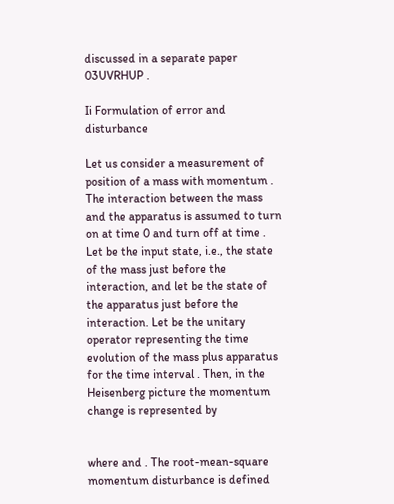discussed in a separate paper 03UVRHUP .

Ii Formulation of error and disturbance

Let us consider a measurement of position of a mass with momentum . The interaction between the mass and the apparatus is assumed to turn on at time 0 and turn off at time . Let be the input state, i.e., the state of the mass just before the interaction, and let be the state of the apparatus just before the interaction. Let be the unitary operator representing the time evolution of the mass plus apparatus for the time interval . Then, in the Heisenberg picture the momentum change is represented by


where and . The root-mean-square momentum disturbance is defined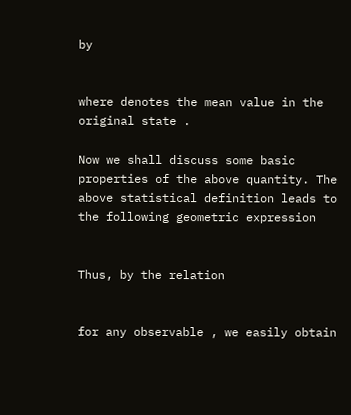by


where denotes the mean value in the original state .

Now we shall discuss some basic properties of the above quantity. The above statistical definition leads to the following geometric expression


Thus, by the relation


for any observable , we easily obtain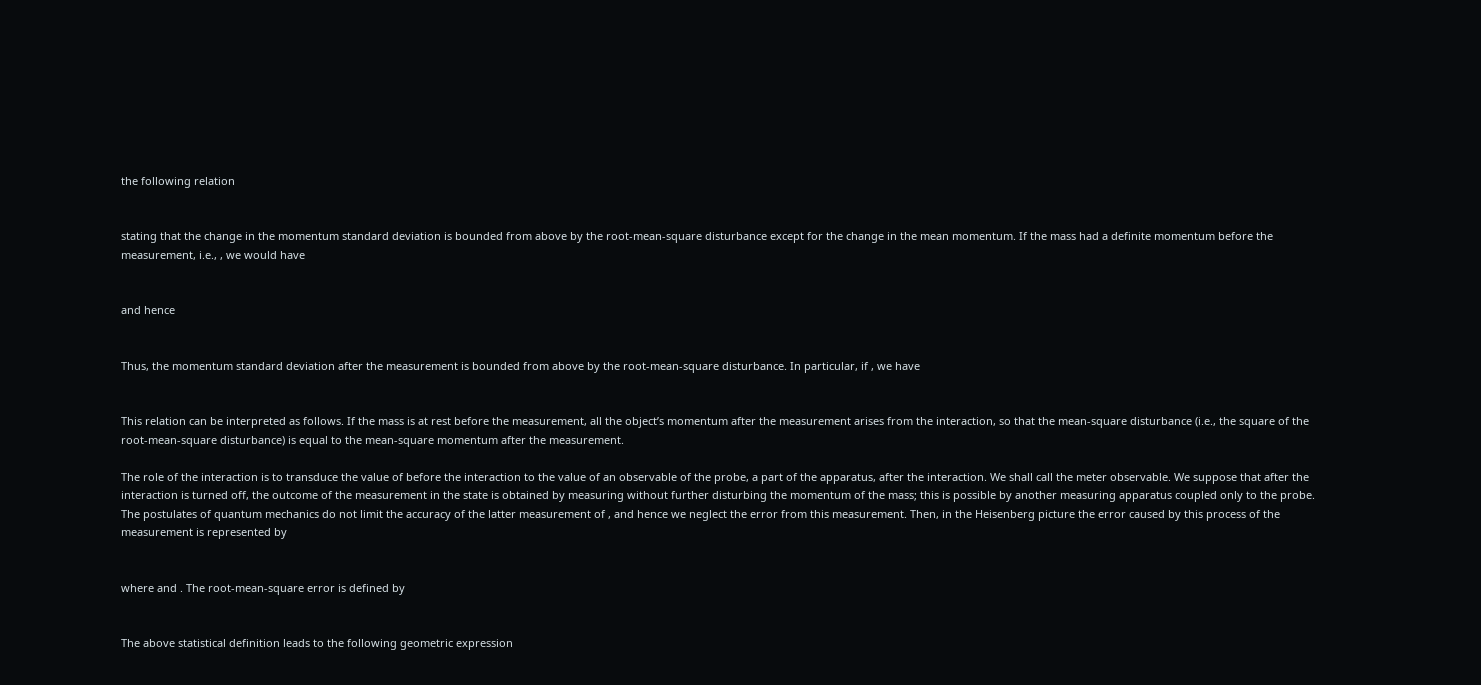the following relation


stating that the change in the momentum standard deviation is bounded from above by the root-mean-square disturbance except for the change in the mean momentum. If the mass had a definite momentum before the measurement, i.e., , we would have


and hence


Thus, the momentum standard deviation after the measurement is bounded from above by the root-mean-square disturbance. In particular, if , we have


This relation can be interpreted as follows. If the mass is at rest before the measurement, all the object’s momentum after the measurement arises from the interaction, so that the mean-square disturbance (i.e., the square of the root-mean-square disturbance) is equal to the mean-square momentum after the measurement.

The role of the interaction is to transduce the value of before the interaction to the value of an observable of the probe, a part of the apparatus, after the interaction. We shall call the meter observable. We suppose that after the interaction is turned off, the outcome of the measurement in the state is obtained by measuring without further disturbing the momentum of the mass; this is possible by another measuring apparatus coupled only to the probe. The postulates of quantum mechanics do not limit the accuracy of the latter measurement of , and hence we neglect the error from this measurement. Then, in the Heisenberg picture the error caused by this process of the measurement is represented by


where and . The root-mean-square error is defined by


The above statistical definition leads to the following geometric expression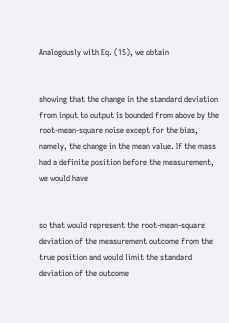Analogously with Eq. (15), we obtain


showing that the change in the standard deviation from input to output is bounded from above by the root-mean-square noise except for the bias, namely, the change in the mean value. If the mass had a definite position before the measurement, we would have


so that would represent the root-mean-square deviation of the measurement outcome from the true position and would limit the standard deviation of the outcome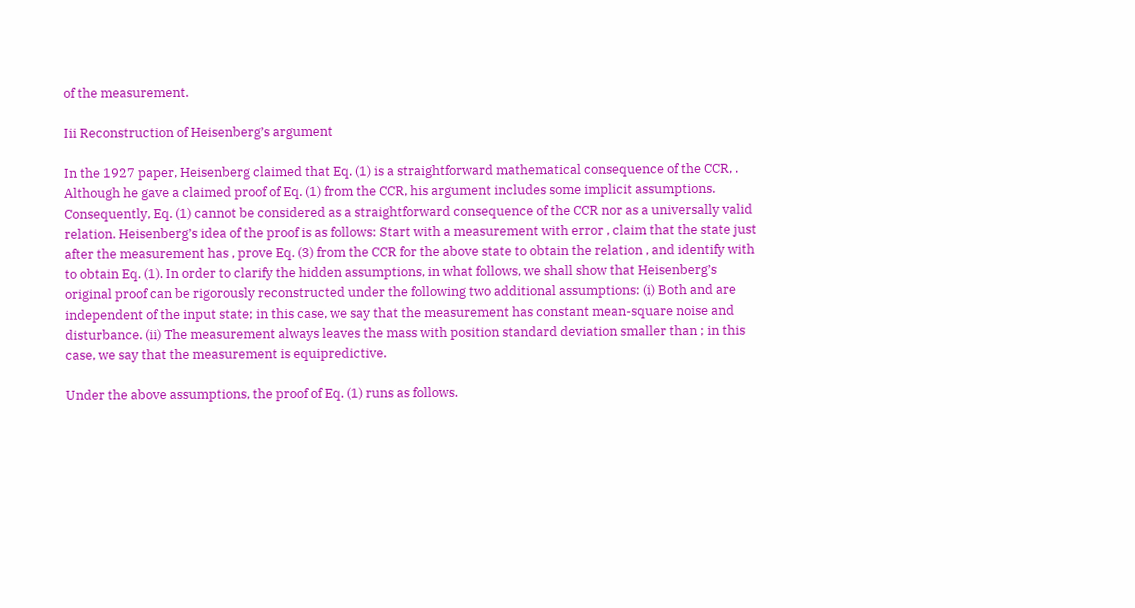of the measurement.

Iii Reconstruction of Heisenberg’s argument

In the 1927 paper, Heisenberg claimed that Eq. (1) is a straightforward mathematical consequence of the CCR, . Although he gave a claimed proof of Eq. (1) from the CCR, his argument includes some implicit assumptions. Consequently, Eq. (1) cannot be considered as a straightforward consequence of the CCR nor as a universally valid relation. Heisenberg’s idea of the proof is as follows: Start with a measurement with error , claim that the state just after the measurement has , prove Eq. (3) from the CCR for the above state to obtain the relation , and identify with to obtain Eq. (1). In order to clarify the hidden assumptions, in what follows, we shall show that Heisenberg’s original proof can be rigorously reconstructed under the following two additional assumptions: (i) Both and are independent of the input state; in this case, we say that the measurement has constant mean-square noise and disturbance. (ii) The measurement always leaves the mass with position standard deviation smaller than ; in this case, we say that the measurement is equipredictive.

Under the above assumptions, the proof of Eq. (1) runs as follows.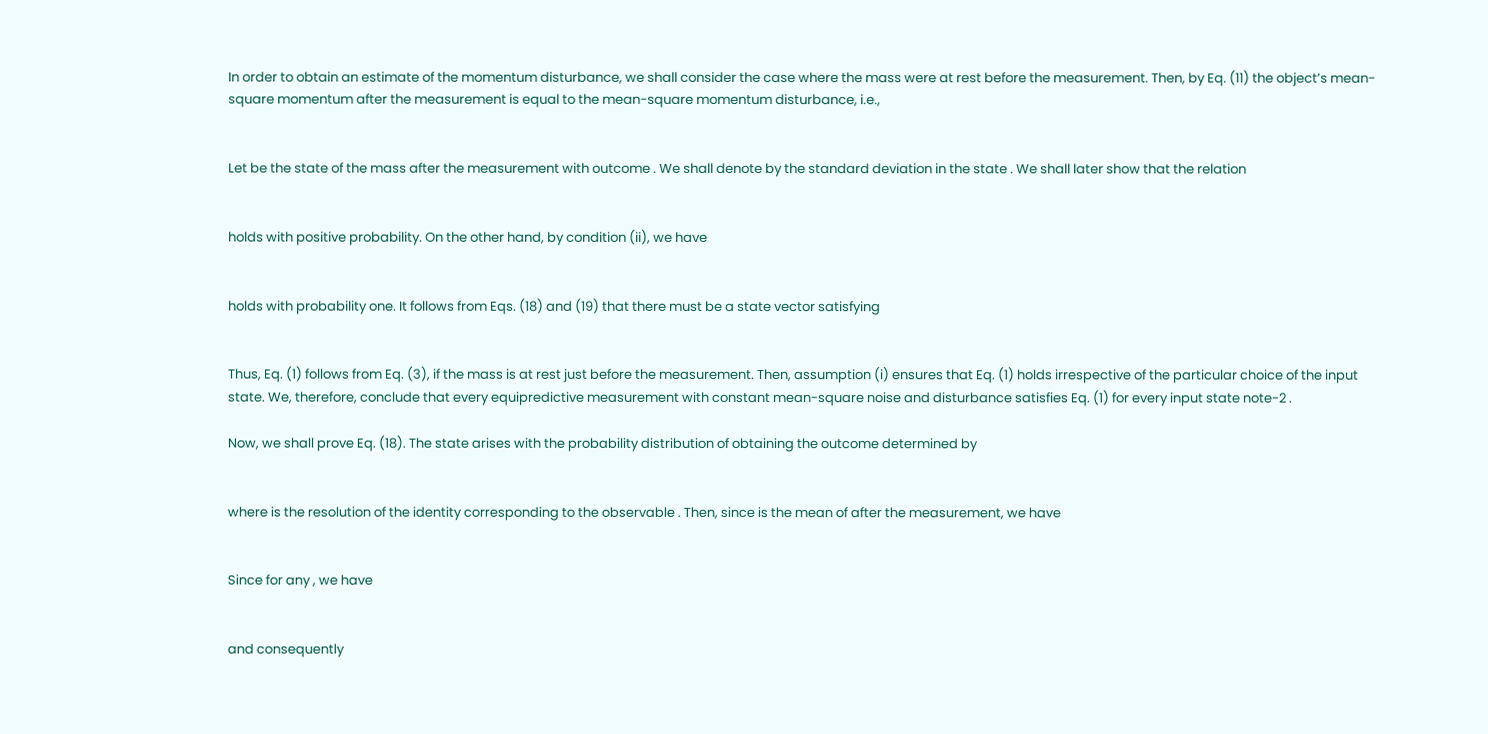In order to obtain an estimate of the momentum disturbance, we shall consider the case where the mass were at rest before the measurement. Then, by Eq. (11) the object’s mean-square momentum after the measurement is equal to the mean-square momentum disturbance, i.e.,


Let be the state of the mass after the measurement with outcome . We shall denote by the standard deviation in the state . We shall later show that the relation


holds with positive probability. On the other hand, by condition (ii), we have


holds with probability one. It follows from Eqs. (18) and (19) that there must be a state vector satisfying


Thus, Eq. (1) follows from Eq. (3), if the mass is at rest just before the measurement. Then, assumption (i) ensures that Eq. (1) holds irrespective of the particular choice of the input state. We, therefore, conclude that every equipredictive measurement with constant mean-square noise and disturbance satisfies Eq. (1) for every input state note-2 .

Now, we shall prove Eq. (18). The state arises with the probability distribution of obtaining the outcome determined by


where is the resolution of the identity corresponding to the observable . Then, since is the mean of after the measurement, we have


Since for any , we have


and consequently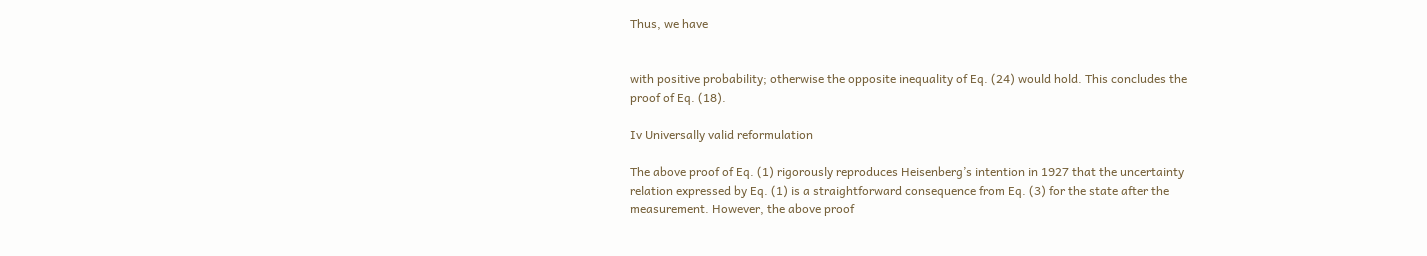Thus, we have


with positive probability; otherwise the opposite inequality of Eq. (24) would hold. This concludes the proof of Eq. (18).

Iv Universally valid reformulation

The above proof of Eq. (1) rigorously reproduces Heisenberg’s intention in 1927 that the uncertainty relation expressed by Eq. (1) is a straightforward consequence from Eq. (3) for the state after the measurement. However, the above proof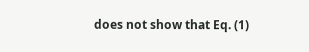does not show that Eq. (1)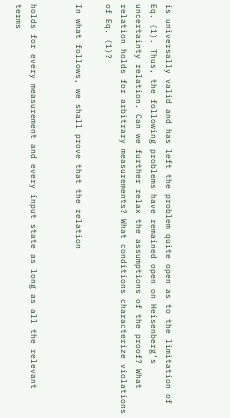is universally valid and has left the problem quite open as to the limitation of Eq. (1). Thus, the following problems have remained open on Heisenberg’s uncertainty relation. Can we further relax the assumptions of the proof? What relation holds for arbitrary measurements? What conditions characterize violations of Eq. (1)?

In what follows, we shall prove that the relation


holds for every measurement and every input state as long as all the relevant terms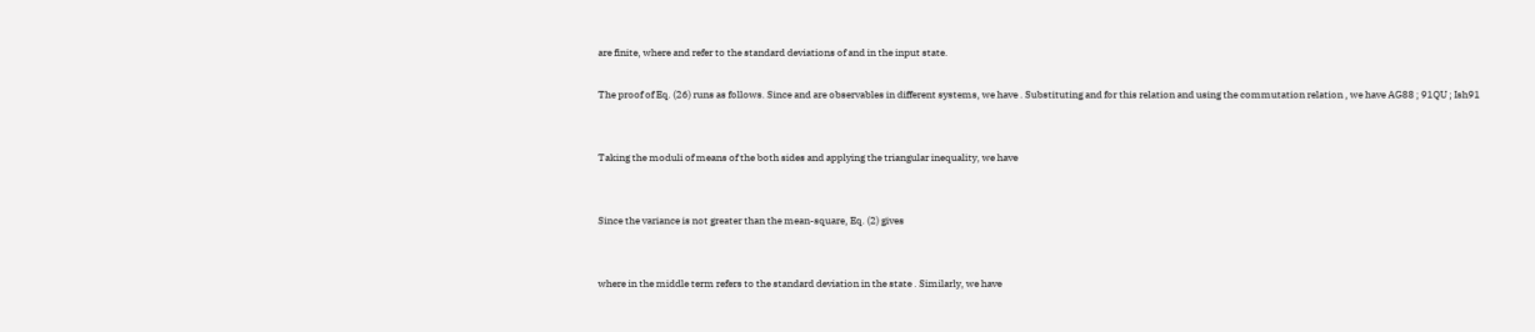are finite, where and refer to the standard deviations of and in the input state.

The proof of Eq. (26) runs as follows. Since and are observables in different systems, we have . Substituting and for this relation and using the commutation relation , we have AG88 ; 91QU ; Ish91


Taking the moduli of means of the both sides and applying the triangular inequality, we have


Since the variance is not greater than the mean-square, Eq. (2) gives


where in the middle term refers to the standard deviation in the state . Similarly, we have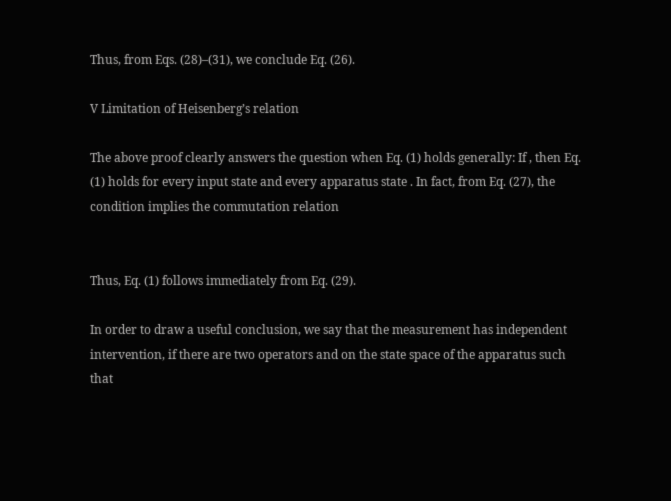Thus, from Eqs. (28)–(31), we conclude Eq. (26).

V Limitation of Heisenberg’s relation

The above proof clearly answers the question when Eq. (1) holds generally: If , then Eq. (1) holds for every input state and every apparatus state . In fact, from Eq. (27), the condition implies the commutation relation


Thus, Eq. (1) follows immediately from Eq. (29).

In order to draw a useful conclusion, we say that the measurement has independent intervention, if there are two operators and on the state space of the apparatus such that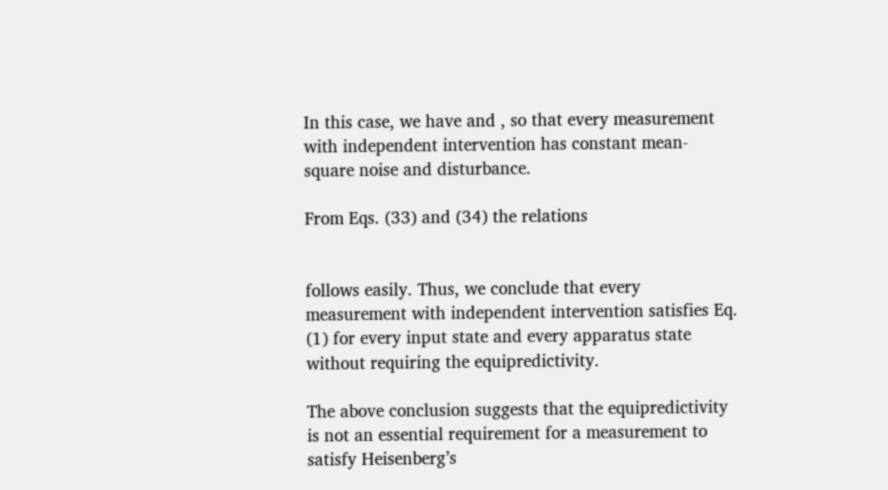In this case, we have and , so that every measurement with independent intervention has constant mean-square noise and disturbance.

From Eqs. (33) and (34) the relations


follows easily. Thus, we conclude that every measurement with independent intervention satisfies Eq. (1) for every input state and every apparatus state without requiring the equipredictivity.

The above conclusion suggests that the equipredictivity is not an essential requirement for a measurement to satisfy Heisenberg’s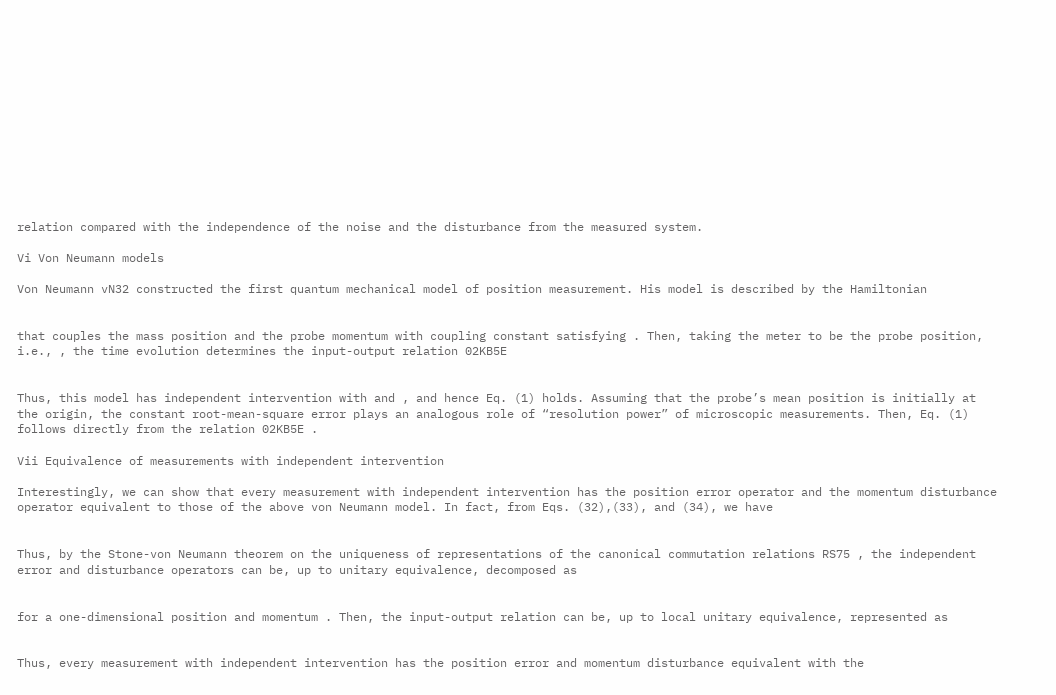relation compared with the independence of the noise and the disturbance from the measured system.

Vi Von Neumann models

Von Neumann vN32 constructed the first quantum mechanical model of position measurement. His model is described by the Hamiltonian


that couples the mass position and the probe momentum with coupling constant satisfying . Then, taking the meter to be the probe position, i.e., , the time evolution determines the input-output relation 02KB5E


Thus, this model has independent intervention with and , and hence Eq. (1) holds. Assuming that the probe’s mean position is initially at the origin, the constant root-mean-square error plays an analogous role of “resolution power” of microscopic measurements. Then, Eq. (1) follows directly from the relation 02KB5E .

Vii Equivalence of measurements with independent intervention

Interestingly, we can show that every measurement with independent intervention has the position error operator and the momentum disturbance operator equivalent to those of the above von Neumann model. In fact, from Eqs. (32),(33), and (34), we have


Thus, by the Stone-von Neumann theorem on the uniqueness of representations of the canonical commutation relations RS75 , the independent error and disturbance operators can be, up to unitary equivalence, decomposed as


for a one-dimensional position and momentum . Then, the input-output relation can be, up to local unitary equivalence, represented as


Thus, every measurement with independent intervention has the position error and momentum disturbance equivalent with the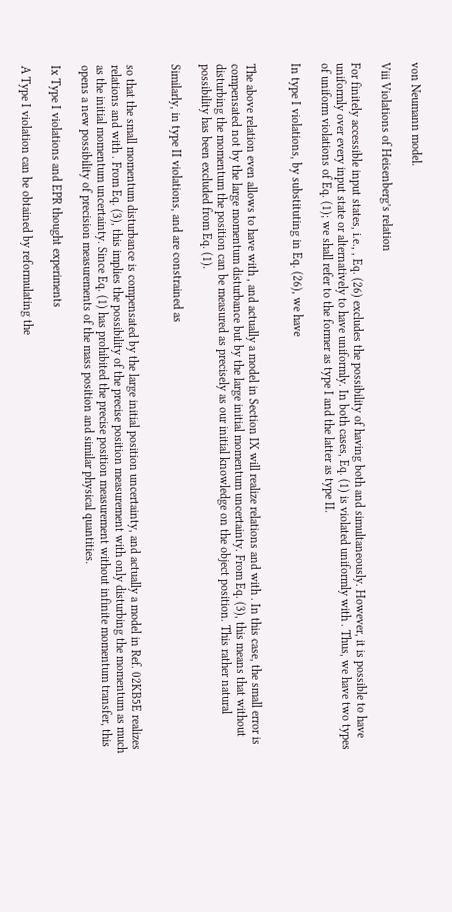von Neumann model.

Viii Violations of Heisenberg’s relation

For finitely accessible input states, i.e., , Eq. (26) excludes the possibility of having both and simultaneously. However, it is possible to have uniformly over every input state or alternatively to have uniformly. In both cases, Eq. (1) is violated uniformly with . Thus, we have two types of uniform violations of Eq. (1); we shall refer to the former as type I and the latter as type II.

In type I violations, by substituting in Eq. (26), we have


The above relation even allows to have with , and actually a model in Section IX will realize relations and with . In this case, the small error is compensated not by the large momentum disturbance but by the large initial momentum uncertainty. From Eq. (3), this means that without disturbing the momentum the position can be measured as precisely as our initial knowledge on the object position. This rather natural possibility has been excluded from Eq. (1).

Similarly, in type II violations, and are constrained as


so that the small momentum disturbance is compensated by the large initial position uncertainty, and actually a model in Ref. 02KB5E realizes relations and with . From Eq. (3), this implies the possibility of the precise position measurement with only disturbing the momentum as much as the initial momentum uncertainty. Since Eq. (1) has prohibited the precise position measurement without infinite momentum transfer, this opens a new possibility of precision measurements of the mass position and similar physical quantities.

Ix Type I violations and EPR thought experiments

A Type I violation can be obtained by reformulating the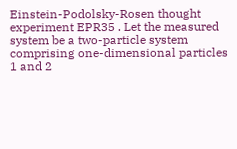Einstein-Podolsky-Rosen thought experiment EPR35 . Let the measured system be a two-particle system comprising one-dimensional particles 1 and 2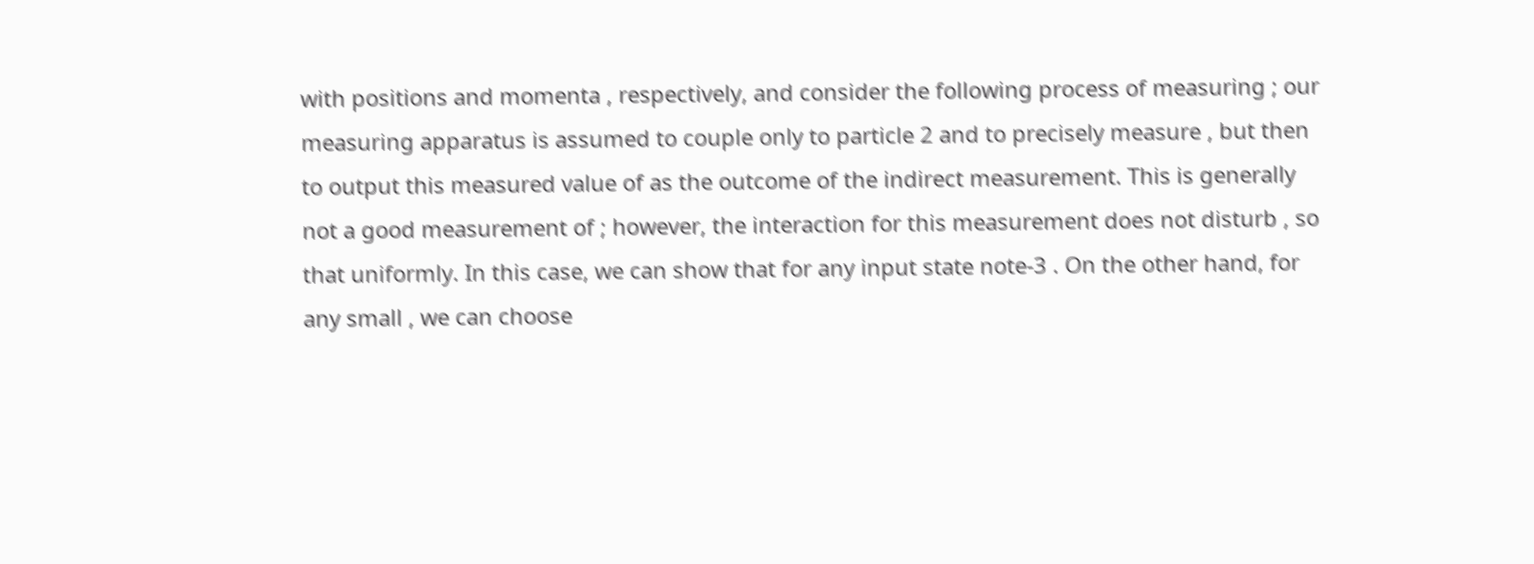with positions and momenta , respectively, and consider the following process of measuring ; our measuring apparatus is assumed to couple only to particle 2 and to precisely measure , but then to output this measured value of as the outcome of the indirect measurement. This is generally not a good measurement of ; however, the interaction for this measurement does not disturb , so that uniformly. In this case, we can show that for any input state note-3 . On the other hand, for any small , we can choose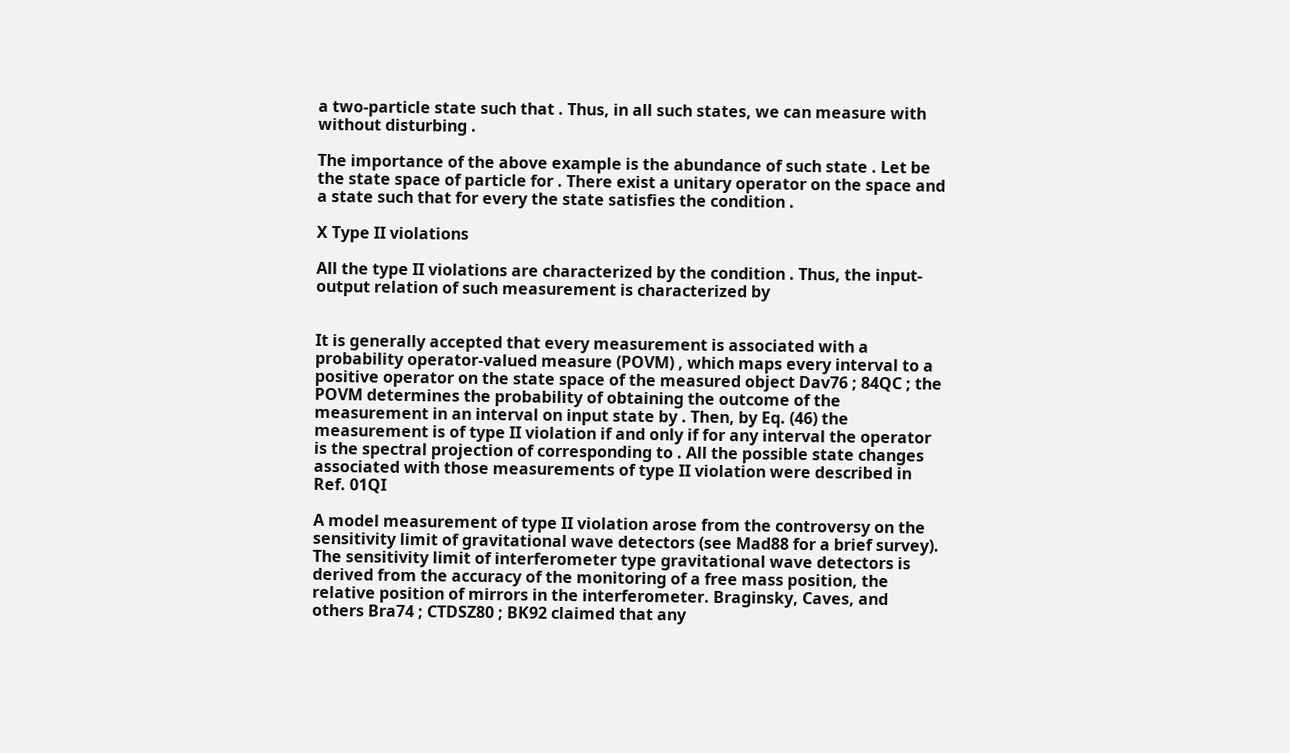a two-particle state such that . Thus, in all such states, we can measure with without disturbing .

The importance of the above example is the abundance of such state . Let be the state space of particle for . There exist a unitary operator on the space and a state such that for every the state satisfies the condition .

X Type II violations

All the type II violations are characterized by the condition . Thus, the input-output relation of such measurement is characterized by


It is generally accepted that every measurement is associated with a probability operator-valued measure (POVM) , which maps every interval to a positive operator on the state space of the measured object Dav76 ; 84QC ; the POVM determines the probability of obtaining the outcome of the measurement in an interval on input state by . Then, by Eq. (46) the measurement is of type II violation if and only if for any interval the operator is the spectral projection of corresponding to . All the possible state changes associated with those measurements of type II violation were described in Ref. 01QI

A model measurement of type II violation arose from the controversy on the sensitivity limit of gravitational wave detectors (see Mad88 for a brief survey). The sensitivity limit of interferometer type gravitational wave detectors is derived from the accuracy of the monitoring of a free mass position, the relative position of mirrors in the interferometer. Braginsky, Caves, and others Bra74 ; CTDSZ80 ; BK92 claimed that any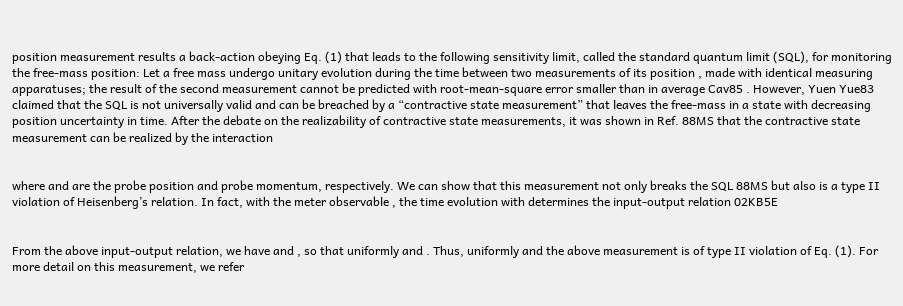position measurement results a back-action obeying Eq. (1) that leads to the following sensitivity limit, called the standard quantum limit (SQL), for monitoring the free-mass position: Let a free mass undergo unitary evolution during the time between two measurements of its position , made with identical measuring apparatuses; the result of the second measurement cannot be predicted with root-mean-square error smaller than in average Cav85 . However, Yuen Yue83 claimed that the SQL is not universally valid and can be breached by a “contractive state measurement” that leaves the free-mass in a state with decreasing position uncertainty in time. After the debate on the realizability of contractive state measurements, it was shown in Ref. 88MS that the contractive state measurement can be realized by the interaction


where and are the probe position and probe momentum, respectively. We can show that this measurement not only breaks the SQL 88MS but also is a type II violation of Heisenberg’s relation. In fact, with the meter observable , the time evolution with determines the input-output relation 02KB5E


From the above input-output relation, we have and , so that uniformly and . Thus, uniformly and the above measurement is of type II violation of Eq. (1). For more detail on this measurement, we refer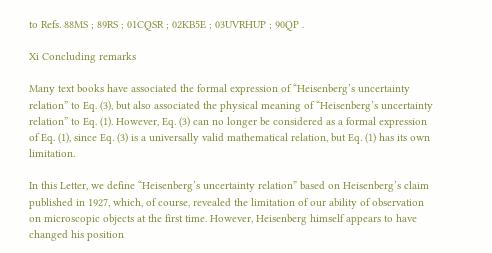to Refs. 88MS ; 89RS ; 01CQSR ; 02KB5E ; 03UVRHUP ; 90QP .

Xi Concluding remarks

Many text books have associated the formal expression of “Heisenberg’s uncertainty relation” to Eq. (3), but also associated the physical meaning of “Heisenberg’s uncertainty relation” to Eq. (1). However, Eq. (3) can no longer be considered as a formal expression of Eq. (1), since Eq. (3) is a universally valid mathematical relation, but Eq. (1) has its own limitation.

In this Letter, we define “Heisenberg’s uncertainty relation” based on Heisenberg’s claim published in 1927, which, of course, revealed the limitation of our ability of observation on microscopic objects at the first time. However, Heisenberg himself appears to have changed his position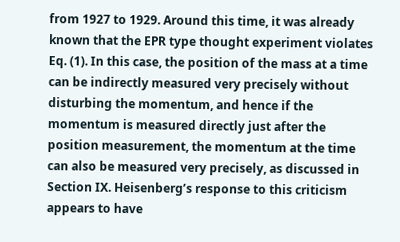from 1927 to 1929. Around this time, it was already known that the EPR type thought experiment violates Eq. (1). In this case, the position of the mass at a time can be indirectly measured very precisely without disturbing the momentum, and hence if the momentum is measured directly just after the position measurement, the momentum at the time can also be measured very precisely, as discussed in Section IX. Heisenberg’s response to this criticism appears to have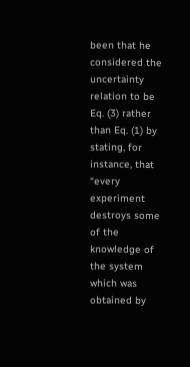been that he considered the uncertainty relation to be Eq. (3) rather than Eq. (1) by stating, for instance, that “every experiment destroys some of the knowledge of the system which was obtained by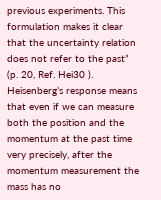previous experiments. This formulation makes it clear that the uncertainty relation does not refer to the past” (p. 20, Ref. Hei30 ). Heisenberg’s response means that even if we can measure both the position and the momentum at the past time very precisely, after the momentum measurement the mass has no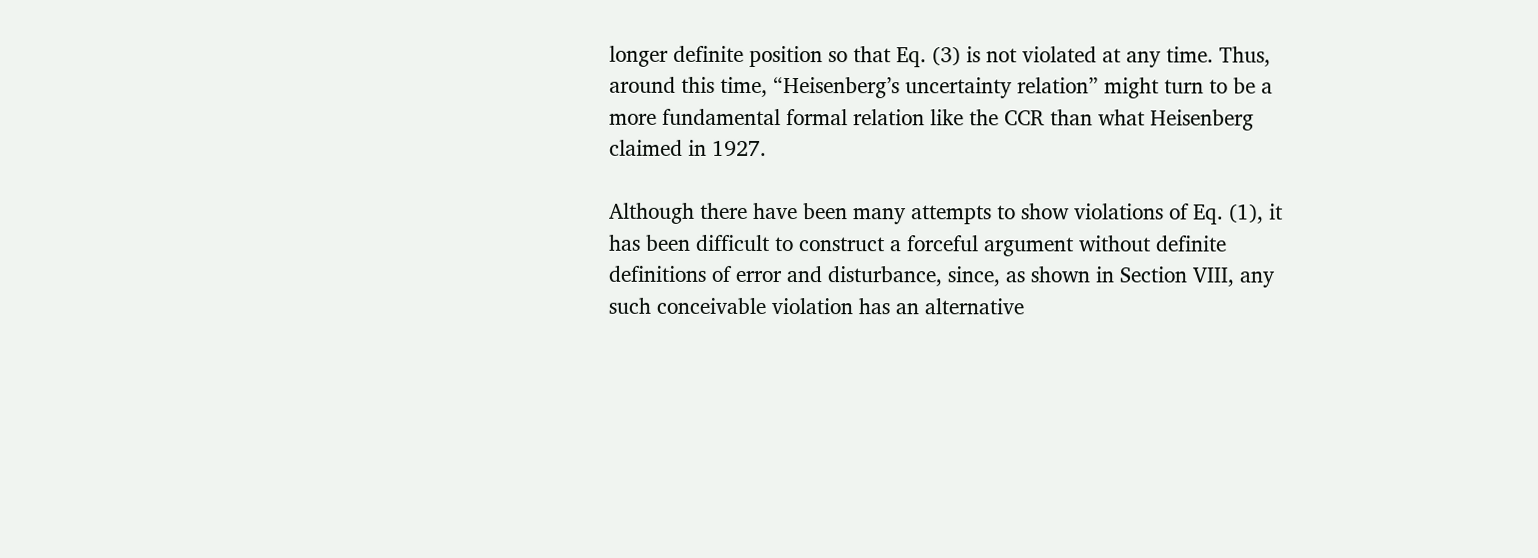longer definite position so that Eq. (3) is not violated at any time. Thus, around this time, “Heisenberg’s uncertainty relation” might turn to be a more fundamental formal relation like the CCR than what Heisenberg claimed in 1927.

Although there have been many attempts to show violations of Eq. (1), it has been difficult to construct a forceful argument without definite definitions of error and disturbance, since, as shown in Section VIII, any such conceivable violation has an alternative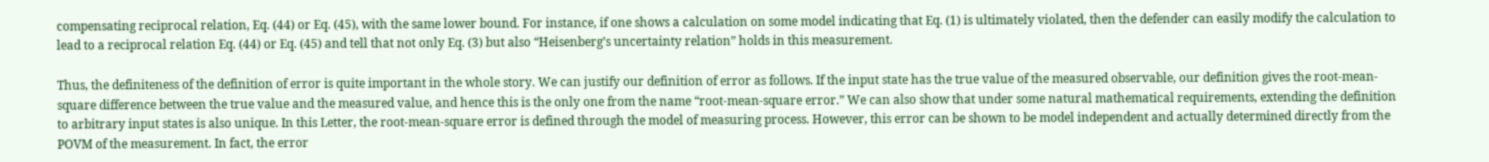compensating reciprocal relation, Eq. (44) or Eq. (45), with the same lower bound. For instance, if one shows a calculation on some model indicating that Eq. (1) is ultimately violated, then the defender can easily modify the calculation to lead to a reciprocal relation Eq. (44) or Eq. (45) and tell that not only Eq. (3) but also “Heisenberg’s uncertainty relation” holds in this measurement.

Thus, the definiteness of the definition of error is quite important in the whole story. We can justify our definition of error as follows. If the input state has the true value of the measured observable, our definition gives the root-mean-square difference between the true value and the measured value, and hence this is the only one from the name “root-mean-square error.” We can also show that under some natural mathematical requirements, extending the definition to arbitrary input states is also unique. In this Letter, the root-mean-square error is defined through the model of measuring process. However, this error can be shown to be model independent and actually determined directly from the POVM of the measurement. In fact, the error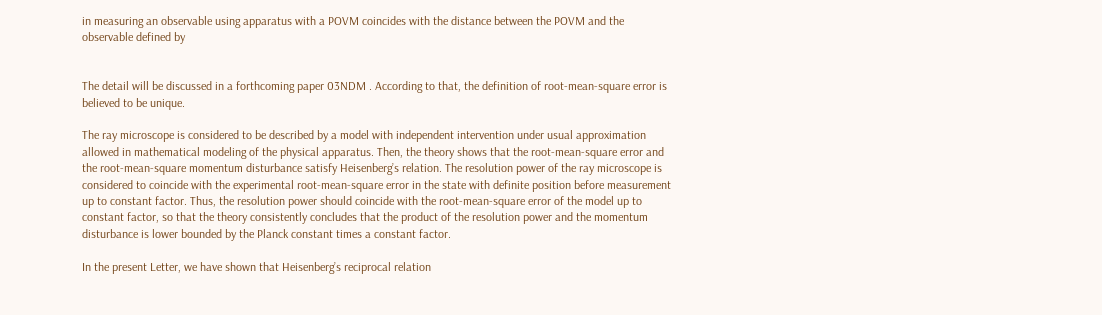in measuring an observable using apparatus with a POVM coincides with the distance between the POVM and the observable defined by


The detail will be discussed in a forthcoming paper 03NDM . According to that, the definition of root-mean-square error is believed to be unique.

The ray microscope is considered to be described by a model with independent intervention under usual approximation allowed in mathematical modeling of the physical apparatus. Then, the theory shows that the root-mean-square error and the root-mean-square momentum disturbance satisfy Heisenberg’s relation. The resolution power of the ray microscope is considered to coincide with the experimental root-mean-square error in the state with definite position before measurement up to constant factor. Thus, the resolution power should coincide with the root-mean-square error of the model up to constant factor, so that the theory consistently concludes that the product of the resolution power and the momentum disturbance is lower bounded by the Planck constant times a constant factor.

In the present Letter, we have shown that Heisenberg’s reciprocal relation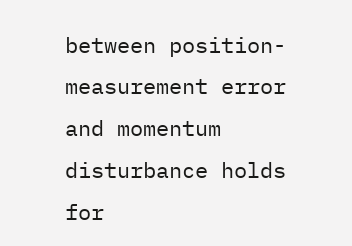between position-measurement error and momentum disturbance holds for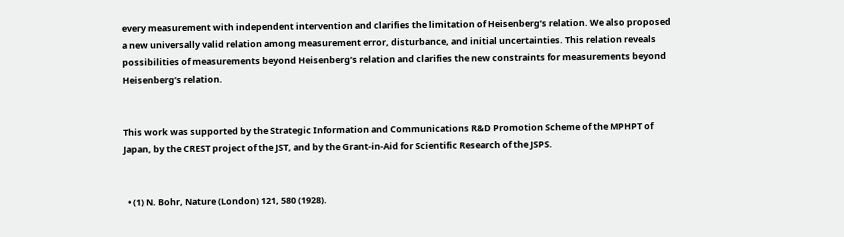every measurement with independent intervention and clarifies the limitation of Heisenberg’s relation. We also proposed a new universally valid relation among measurement error, disturbance, and initial uncertainties. This relation reveals possibilities of measurements beyond Heisenberg’s relation and clarifies the new constraints for measurements beyond Heisenberg’s relation.


This work was supported by the Strategic Information and Communications R&D Promotion Scheme of the MPHPT of Japan, by the CREST project of the JST, and by the Grant-in-Aid for Scientific Research of the JSPS.


  • (1) N. Bohr, Nature (London) 121, 580 (1928).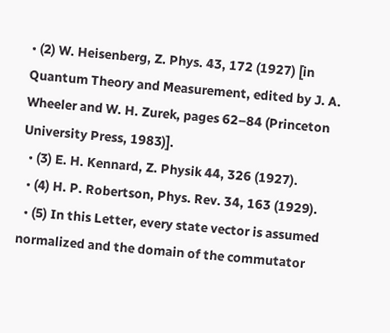• (2) W. Heisenberg, Z. Phys. 43, 172 (1927) [in Quantum Theory and Measurement, edited by J. A. Wheeler and W. H. Zurek, pages 62–84 (Princeton University Press, 1983)].
  • (3) E. H. Kennard, Z. Physik 44, 326 (1927).
  • (4) H. P. Robertson, Phys. Rev. 34, 163 (1929).
  • (5) In this Letter, every state vector is assumed normalized and the domain of the commutator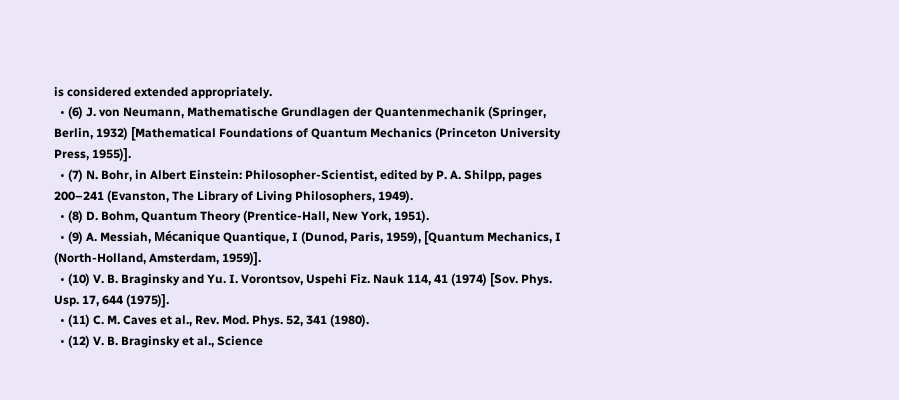is considered extended appropriately.
  • (6) J. von Neumann, Mathematische Grundlagen der Quantenmechanik (Springer, Berlin, 1932) [Mathematical Foundations of Quantum Mechanics (Princeton University Press, 1955)].
  • (7) N. Bohr, in Albert Einstein: Philosopher-Scientist, edited by P. A. Shilpp, pages 200–241 (Evanston, The Library of Living Philosophers, 1949).
  • (8) D. Bohm, Quantum Theory (Prentice-Hall, New York, 1951).
  • (9) A. Messiah, Mécanique Quantique, I (Dunod, Paris, 1959), [Quantum Mechanics, I (North-Holland, Amsterdam, 1959)].
  • (10) V. B. Braginsky and Yu. I. Vorontsov, Uspehi Fiz. Nauk 114, 41 (1974) [Sov. Phys. Usp. 17, 644 (1975)].
  • (11) C. M. Caves et al., Rev. Mod. Phys. 52, 341 (1980).
  • (12) V. B. Braginsky et al., Science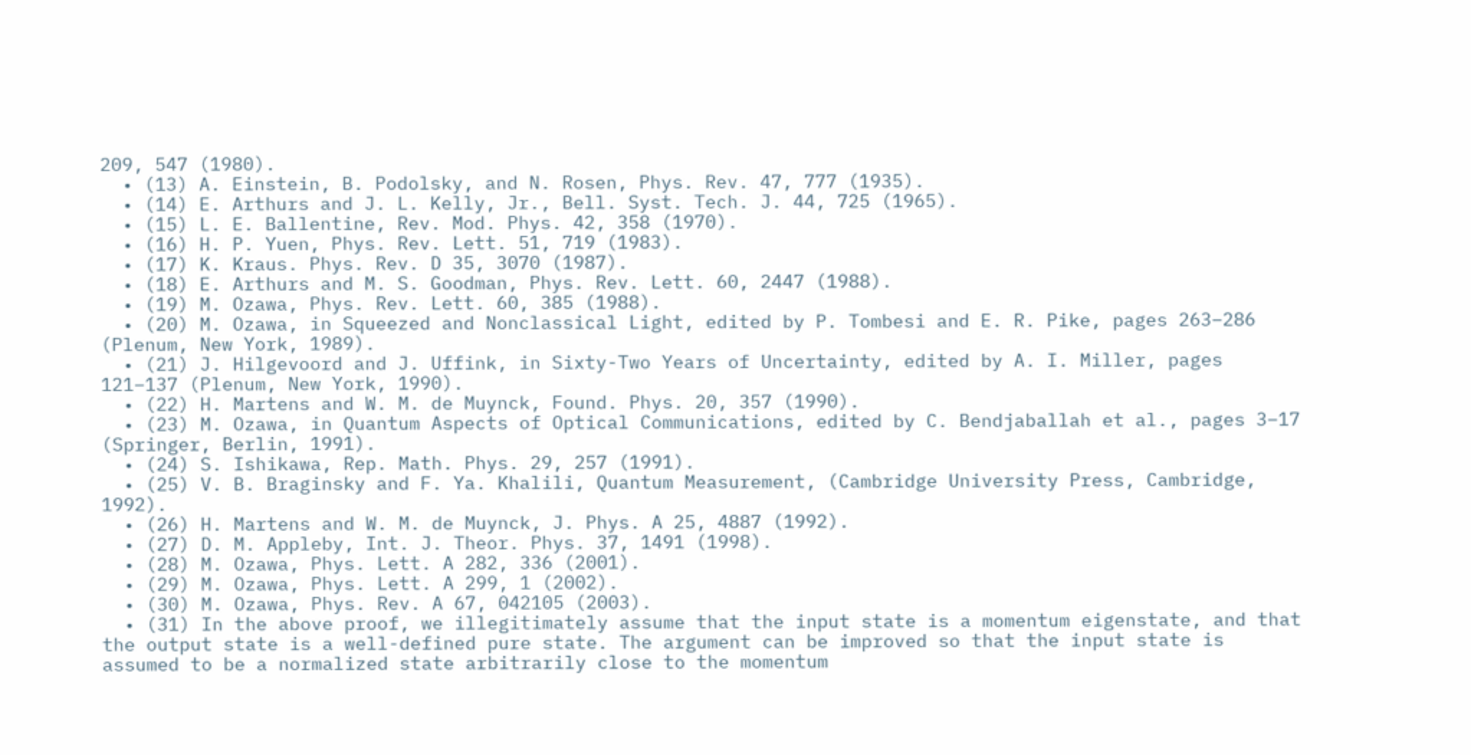209, 547 (1980).
  • (13) A. Einstein, B. Podolsky, and N. Rosen, Phys. Rev. 47, 777 (1935).
  • (14) E. Arthurs and J. L. Kelly, Jr., Bell. Syst. Tech. J. 44, 725 (1965).
  • (15) L. E. Ballentine, Rev. Mod. Phys. 42, 358 (1970).
  • (16) H. P. Yuen, Phys. Rev. Lett. 51, 719 (1983).
  • (17) K. Kraus. Phys. Rev. D 35, 3070 (1987).
  • (18) E. Arthurs and M. S. Goodman, Phys. Rev. Lett. 60, 2447 (1988).
  • (19) M. Ozawa, Phys. Rev. Lett. 60, 385 (1988).
  • (20) M. Ozawa, in Squeezed and Nonclassical Light, edited by P. Tombesi and E. R. Pike, pages 263–286 (Plenum, New York, 1989).
  • (21) J. Hilgevoord and J. Uffink, in Sixty-Two Years of Uncertainty, edited by A. I. Miller, pages 121–137 (Plenum, New York, 1990).
  • (22) H. Martens and W. M. de Muynck, Found. Phys. 20, 357 (1990).
  • (23) M. Ozawa, in Quantum Aspects of Optical Communications, edited by C. Bendjaballah et al., pages 3–17 (Springer, Berlin, 1991).
  • (24) S. Ishikawa, Rep. Math. Phys. 29, 257 (1991).
  • (25) V. B. Braginsky and F. Ya. Khalili, Quantum Measurement, (Cambridge University Press, Cambridge, 1992).
  • (26) H. Martens and W. M. de Muynck, J. Phys. A 25, 4887 (1992).
  • (27) D. M. Appleby, Int. J. Theor. Phys. 37, 1491 (1998).
  • (28) M. Ozawa, Phys. Lett. A 282, 336 (2001).
  • (29) M. Ozawa, Phys. Lett. A 299, 1 (2002).
  • (30) M. Ozawa, Phys. Rev. A 67, 042105 (2003).
  • (31) In the above proof, we illegitimately assume that the input state is a momentum eigenstate, and that the output state is a well-defined pure state. The argument can be improved so that the input state is assumed to be a normalized state arbitrarily close to the momentum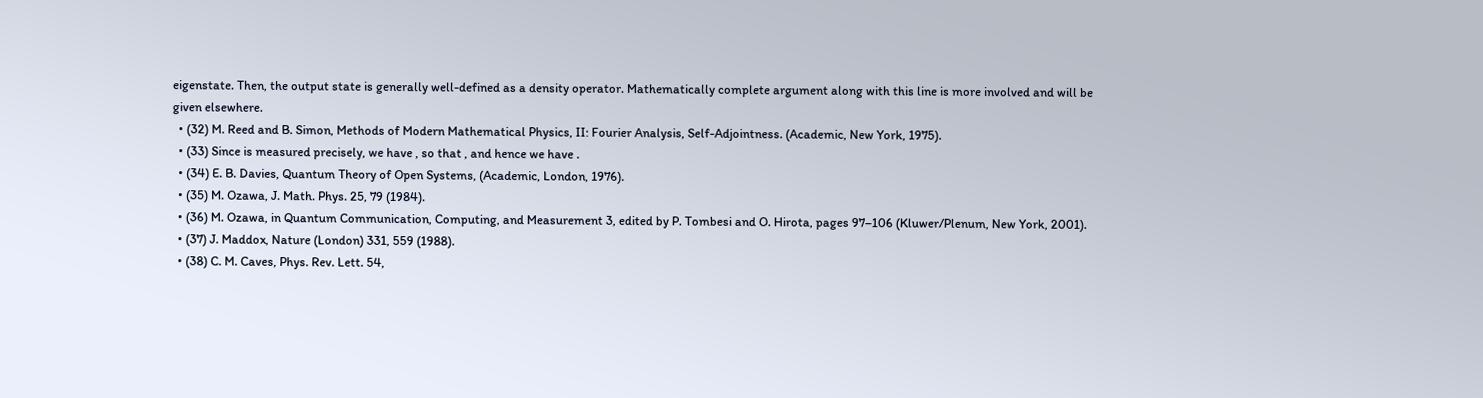eigenstate. Then, the output state is generally well-defined as a density operator. Mathematically complete argument along with this line is more involved and will be given elsewhere.
  • (32) M. Reed and B. Simon, Methods of Modern Mathematical Physics, II: Fourier Analysis, Self-Adjointness. (Academic, New York, 1975).
  • (33) Since is measured precisely, we have , so that , and hence we have .
  • (34) E. B. Davies, Quantum Theory of Open Systems, (Academic, London, 1976).
  • (35) M. Ozawa, J. Math. Phys. 25, 79 (1984).
  • (36) M. Ozawa, in Quantum Communication, Computing, and Measurement 3, edited by P. Tombesi and O. Hirota, pages 97–106 (Kluwer/Plenum, New York, 2001).
  • (37) J. Maddox, Nature (London) 331, 559 (1988).
  • (38) C. M. Caves, Phys. Rev. Lett. 54,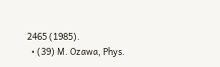2465 (1985).
  • (39) M. Ozawa, Phys.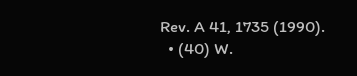Rev. A 41, 1735 (1990).
  • (40) W.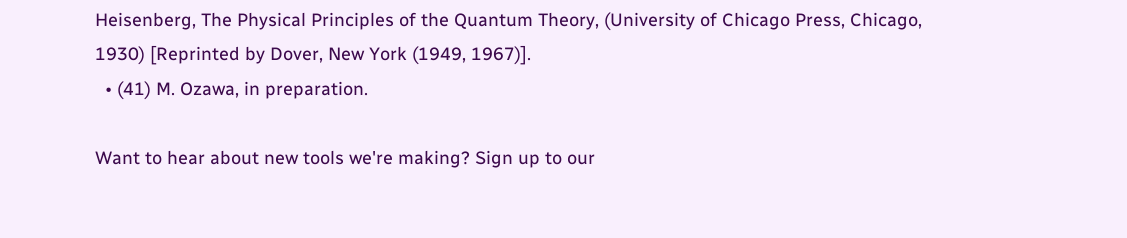Heisenberg, The Physical Principles of the Quantum Theory, (University of Chicago Press, Chicago, 1930) [Reprinted by Dover, New York (1949, 1967)].
  • (41) M. Ozawa, in preparation.

Want to hear about new tools we're making? Sign up to our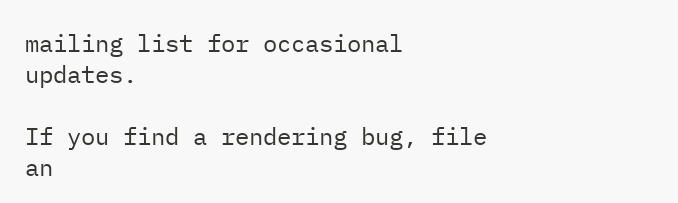mailing list for occasional updates.

If you find a rendering bug, file an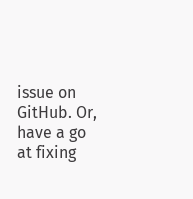issue on GitHub. Or, have a go at fixing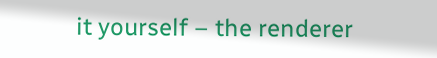it yourself – the renderer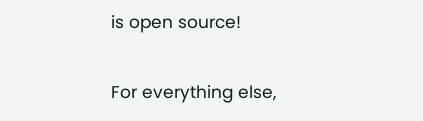is open source!

For everything else,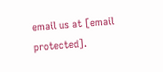email us at [email protected].